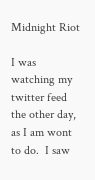Midnight Riot

I was watching my twitter feed the other day, as I am wont to do.  I saw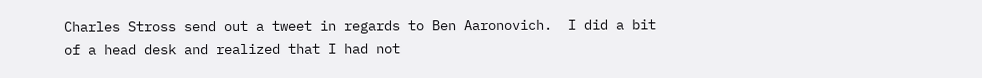Charles Stross send out a tweet in regards to Ben Aaronovich.  I did a bit of a head desk and realized that I had not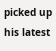picked up his latest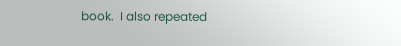book.  I also repeated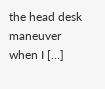the head desk maneuver when I […]